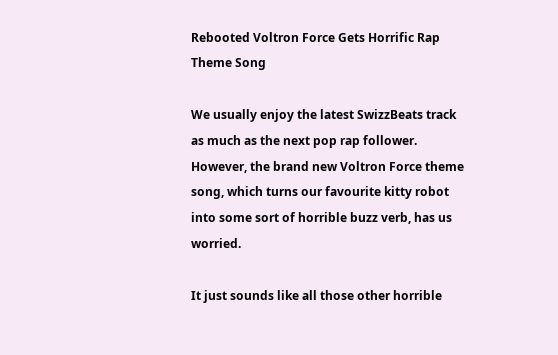Rebooted Voltron Force Gets Horrific Rap Theme Song

We usually enjoy the latest SwizzBeats track as much as the next pop rap follower. However, the brand new Voltron Force theme song, which turns our favourite kitty robot into some sort of horrible buzz verb, has us worried.

It just sounds like all those other horrible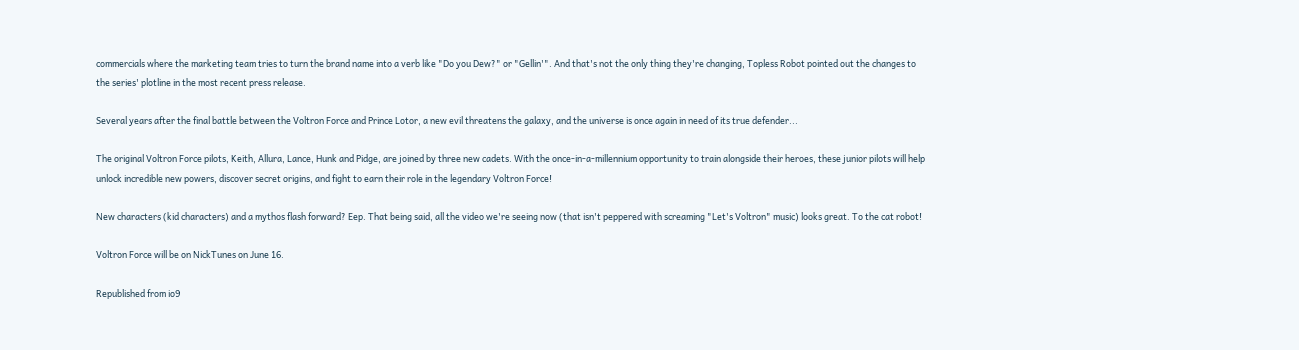commercials where the marketing team tries to turn the brand name into a verb like "Do you Dew?" or "Gellin'". And that's not the only thing they're changing, Topless Robot pointed out the changes to the series' plotline in the most recent press release.

Several years after the final battle between the Voltron Force and Prince Lotor, a new evil threatens the galaxy, and the universe is once again in need of its true defender...

The original Voltron Force pilots, Keith, Allura, Lance, Hunk and Pidge, are joined by three new cadets. With the once-in-a-millennium opportunity to train alongside their heroes, these junior pilots will help unlock incredible new powers, discover secret origins, and fight to earn their role in the legendary Voltron Force!

New characters (kid characters) and a mythos flash forward? Eep. That being said, all the video we're seeing now (that isn't peppered with screaming "Let's Voltron" music) looks great. To the cat robot!

Voltron Force will be on NickTunes on June 16.

Republished from io9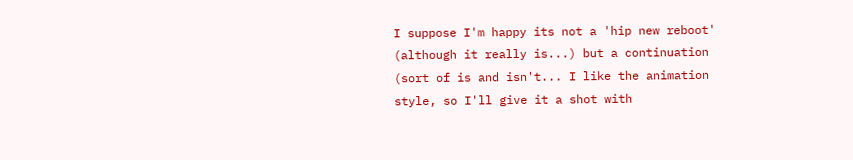I suppose I'm happy its not a 'hip new reboot' (although it really is...) but a continuation (sort of is and isn't... I like the animation style, so I'll give it a shot with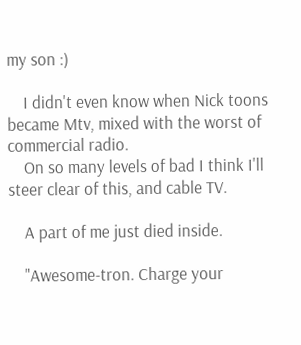my son :)

    I didn't even know when Nick toons became Mtv, mixed with the worst of commercial radio.
    On so many levels of bad I think I'll steer clear of this, and cable TV.

    A part of me just died inside.

    "Awesome-tron. Charge your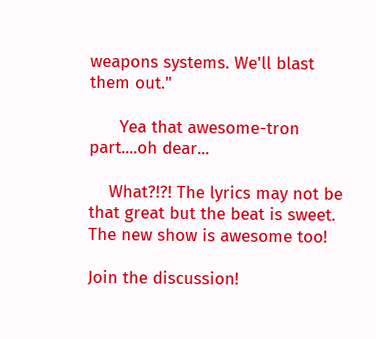weapons systems. We'll blast them out."

      Yea that awesome-tron part....oh dear...

    What?!?! The lyrics may not be that great but the beat is sweet. The new show is awesome too!

Join the discussion!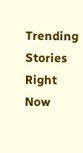Trending Stories Right Now